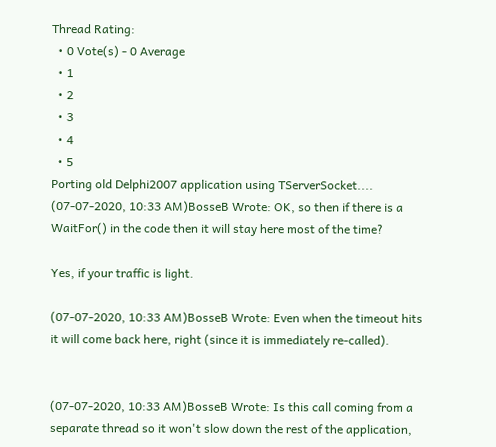Thread Rating:
  • 0 Vote(s) - 0 Average
  • 1
  • 2
  • 3
  • 4
  • 5
Porting old Delphi2007 application using TServerSocket....
(07-07-2020, 10:33 AM)BosseB Wrote: OK, so then if there is a WaitFor() in the code then it will stay here most of the time?

Yes, if your traffic is light.

(07-07-2020, 10:33 AM)BosseB Wrote: Even when the timeout hits it will come back here, right (since it is immediately re-called).


(07-07-2020, 10:33 AM)BosseB Wrote: Is this call coming from a separate thread so it won't slow down the rest of the application,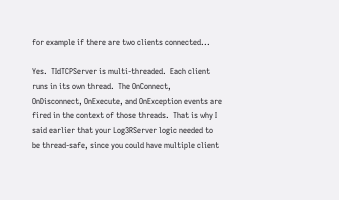for example if there are two clients connected...

Yes.  TIdTCPServer is multi-threaded.  Each client runs in its own thread.  The OnConnect, OnDisconnect, OnExecute, and OnException events are fired in the context of those threads.  That is why I said earlier that your Log3RServer logic needed to be thread-safe, since you could have multiple client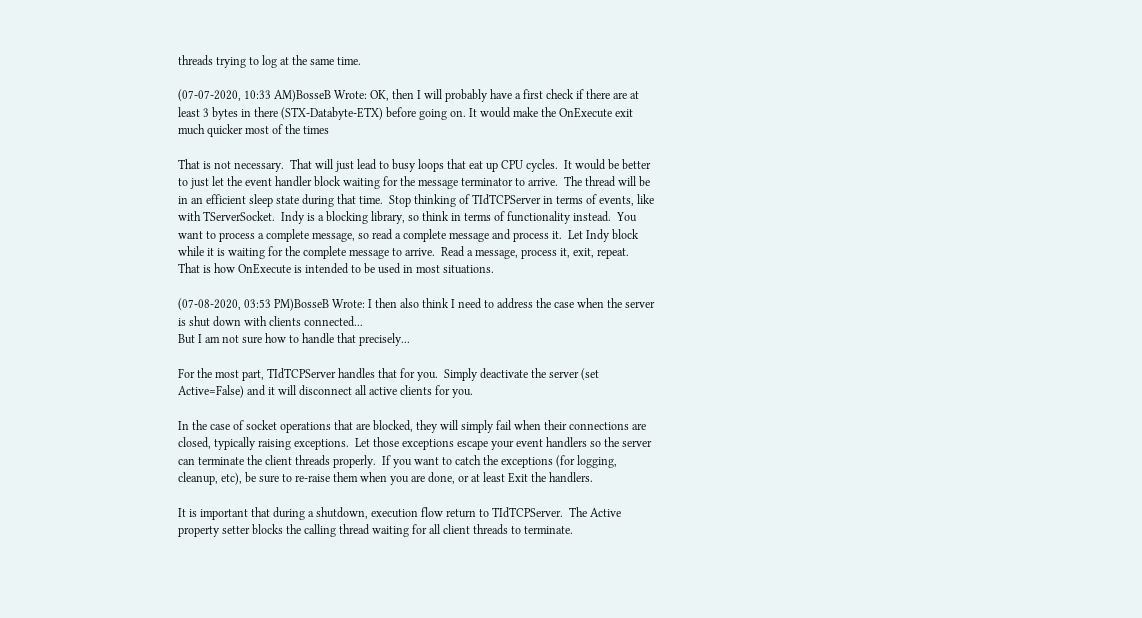threads trying to log at the same time.

(07-07-2020, 10:33 AM)BosseB Wrote: OK, then I will probably have a first check if there are at least 3 bytes in there (STX-Databyte-ETX) before going on. It would make the OnExecute exit much quicker most of the times

That is not necessary.  That will just lead to busy loops that eat up CPU cycles.  It would be better to just let the event handler block waiting for the message terminator to arrive.  The thread will be in an efficient sleep state during that time.  Stop thinking of TIdTCPServer in terms of events, like with TServerSocket.  Indy is a blocking library, so think in terms of functionality instead.  You want to process a complete message, so read a complete message and process it.  Let Indy block while it is waiting for the complete message to arrive.  Read a message, process it, exit, repeat.  That is how OnExecute is intended to be used in most situations.

(07-08-2020, 03:53 PM)BosseB Wrote: I then also think I need to address the case when the server is shut down with clients connected...
But I am not sure how to handle that precisely...

For the most part, TIdTCPServer handles that for you.  Simply deactivate the server (set Active=False) and it will disconnect all active clients for you.

In the case of socket operations that are blocked, they will simply fail when their connections are closed, typically raising exceptions.  Let those exceptions escape your event handlers so the server can terminate the client threads properly.  If you want to catch the exceptions (for logging, cleanup, etc), be sure to re-raise them when you are done, or at least Exit the handlers.

It is important that during a shutdown, execution flow return to TIdTCPServer.  The Active property setter blocks the calling thread waiting for all client threads to terminate.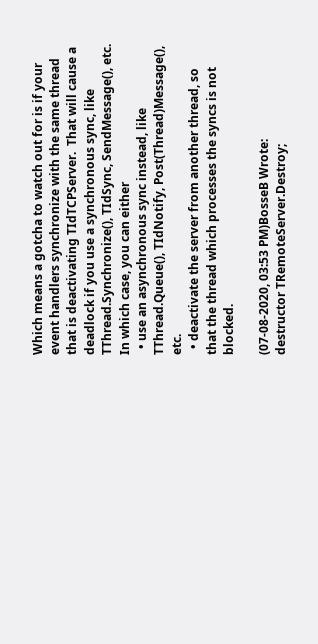Which means a gotcha to watch out for is if your event handlers synchronize with the same thread that is deactivating TIdTCPServer.  That will cause a deadlock if you use a synchronous sync, like TThread.Synchronize(), TIdSync, SendMessage(), etc.  In which case, you can either
  • use an asynchronous sync instead, like TThread.Queue(), TIdNotify, Post(Thread)Message(), etc.
  • deactivate the server from another thread, so that the thread which processes the syncs is not blocked.

(07-08-2020, 03:53 PM)BosseB Wrote:
destructor TRemoteServer.Destroy;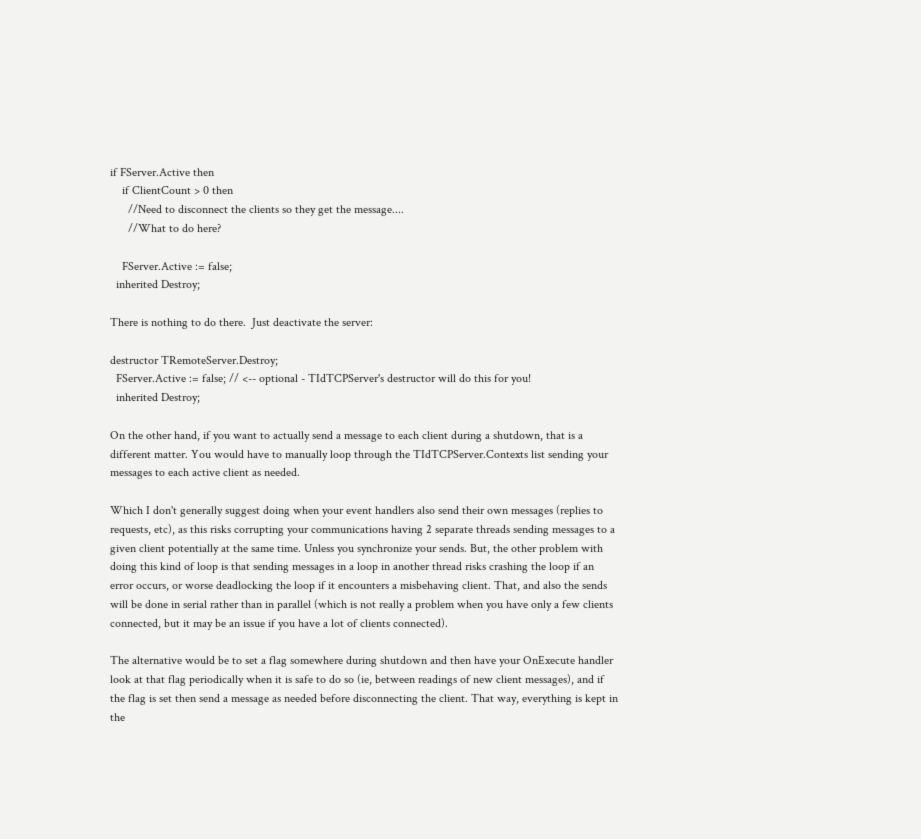if FServer.Active then
    if ClientCount > 0 then
      //Need to disconnect the clients so they get the message....
      //What to do here?

    FServer.Active := false;
  inherited Destroy;

There is nothing to do there.  Just deactivate the server:

destructor TRemoteServer.Destroy;
  FServer.Active := false; // <-- optional - TIdTCPServer's destructor will do this for you!
  inherited Destroy;

On the other hand, if you want to actually send a message to each client during a shutdown, that is a different matter. You would have to manually loop through the TIdTCPServer.Contexts list sending your messages to each active client as needed.

Which I don't generally suggest doing when your event handlers also send their own messages (replies to requests, etc), as this risks corrupting your communications having 2 separate threads sending messages to a given client potentially at the same time. Unless you synchronize your sends. But, the other problem with doing this kind of loop is that sending messages in a loop in another thread risks crashing the loop if an error occurs, or worse deadlocking the loop if it encounters a misbehaving client. That, and also the sends will be done in serial rather than in parallel (which is not really a problem when you have only a few clients connected, but it may be an issue if you have a lot of clients connected).

The alternative would be to set a flag somewhere during shutdown and then have your OnExecute handler look at that flag periodically when it is safe to do so (ie, between readings of new client messages), and if the flag is set then send a message as needed before disconnecting the client. That way, everything is kept in the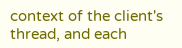context of the client's thread, and each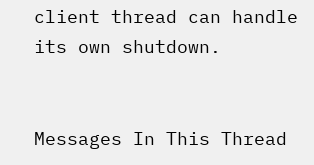client thread can handle its own shutdown.


Messages In This Thread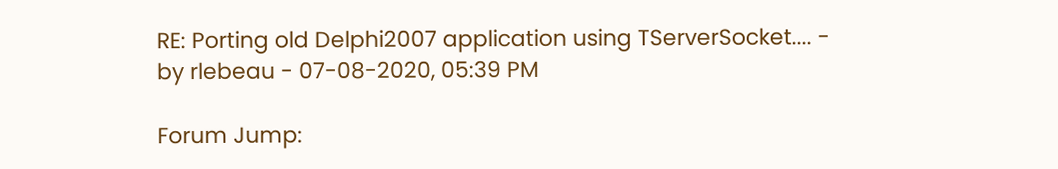RE: Porting old Delphi2007 application using TServerSocket.... - by rlebeau - 07-08-2020, 05:39 PM

Forum Jump: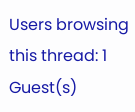Users browsing this thread: 1 Guest(s)